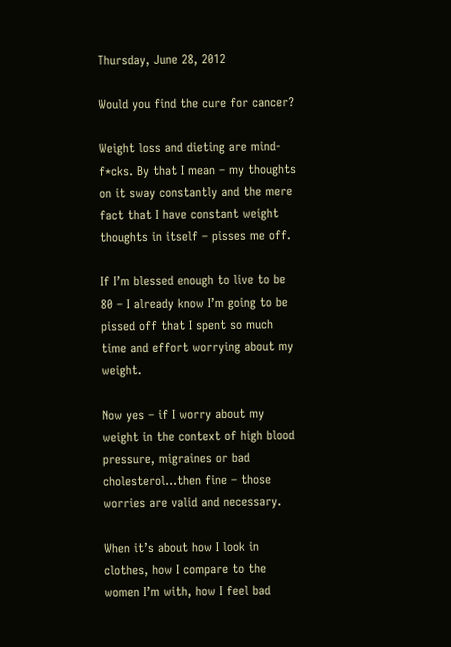Thursday, June 28, 2012

Would you find the cure for cancer?

Weight loss and dieting are mind-f*cks. By that I mean – my thoughts on it sway constantly and the mere fact that I have constant weight thoughts in itself – pisses me off.

If I’m blessed enough to live to be 80 – I already know I’m going to be pissed off that I spent so much time and effort worrying about my weight.

Now yes – if I worry about my weight in the context of high blood pressure, migraines or bad cholesterol…then fine – those worries are valid and necessary.

When it’s about how I look in clothes, how I compare to the women I’m with, how I feel bad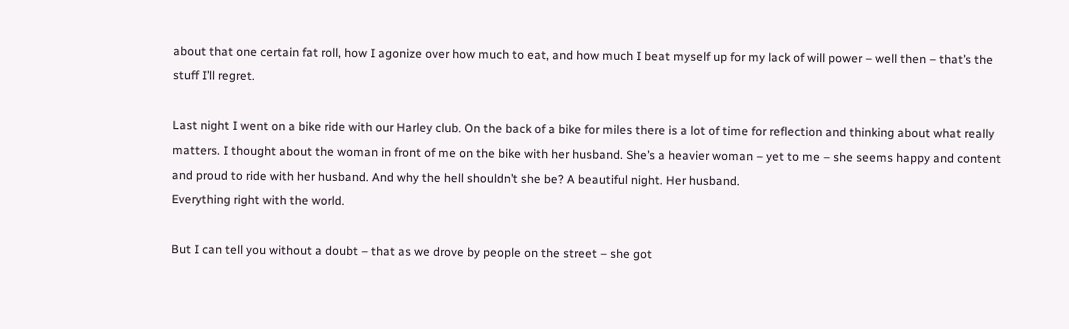about that one certain fat roll, how I agonize over how much to eat, and how much I beat myself up for my lack of will power – well then – that’s the stuff I’ll regret.

Last night I went on a bike ride with our Harley club. On the back of a bike for miles there is a lot of time for reflection and thinking about what really matters. I thought about the woman in front of me on the bike with her husband. She’s a heavier woman – yet to me – she seems happy and content and proud to ride with her husband. And why the hell shouldn’t she be? A beautiful night. Her husband.
Everything right with the world.

But I can tell you without a doubt – that as we drove by people on the street – she got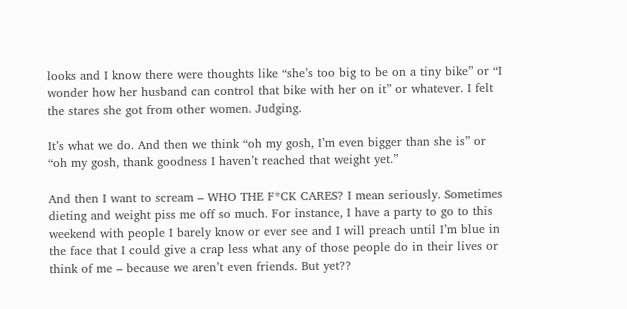looks and I know there were thoughts like “she’s too big to be on a tiny bike” or “I wonder how her husband can control that bike with her on it” or whatever. I felt the stares she got from other women. Judging.

It’s what we do. And then we think “oh my gosh, I’m even bigger than she is” or “oh my gosh, thank goodness I haven’t reached that weight yet.”

And then I want to scream – WHO THE F*CK CARES? I mean seriously. Sometimes dieting and weight piss me off so much. For instance, I have a party to go to this weekend with people I barely know or ever see and I will preach until I’m blue in the face that I could give a crap less what any of those people do in their lives or think of me – because we aren’t even friends. But yet??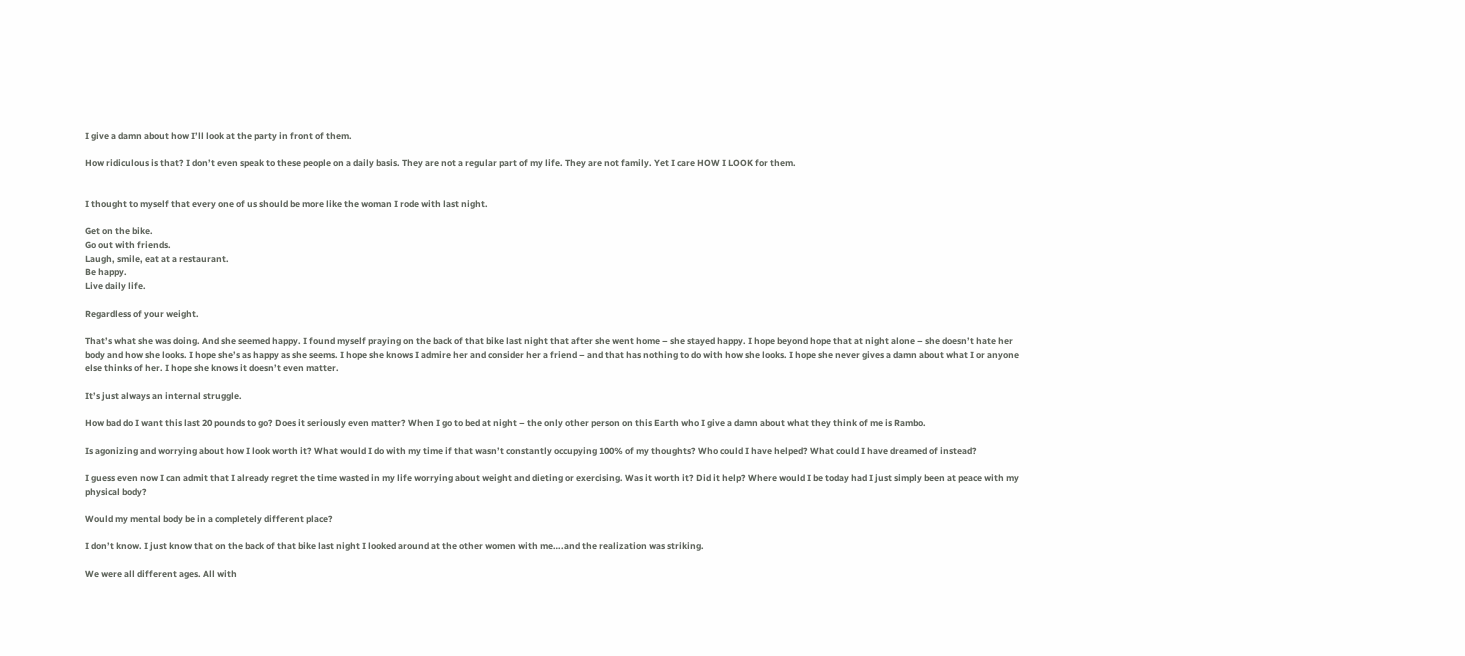I give a damn about how I’ll look at the party in front of them.

How ridiculous is that? I don’t even speak to these people on a daily basis. They are not a regular part of my life. They are not family. Yet I care HOW I LOOK for them.


I thought to myself that every one of us should be more like the woman I rode with last night.

Get on the bike.
Go out with friends.
Laugh, smile, eat at a restaurant.
Be happy.
Live daily life.

Regardless of your weight.

That’s what she was doing. And she seemed happy. I found myself praying on the back of that bike last night that after she went home – she stayed happy. I hope beyond hope that at night alone – she doesn’t hate her body and how she looks. I hope she’s as happy as she seems. I hope she knows I admire her and consider her a friend – and that has nothing to do with how she looks. I hope she never gives a damn about what I or anyone else thinks of her. I hope she knows it doesn’t even matter.

It’s just always an internal struggle.

How bad do I want this last 20 pounds to go? Does it seriously even matter? When I go to bed at night – the only other person on this Earth who I give a damn about what they think of me is Rambo.

Is agonizing and worrying about how I look worth it? What would I do with my time if that wasn’t constantly occupying 100% of my thoughts? Who could I have helped? What could I have dreamed of instead?

I guess even now I can admit that I already regret the time wasted in my life worrying about weight and dieting or exercising. Was it worth it? Did it help? Where would I be today had I just simply been at peace with my physical body?

Would my mental body be in a completely different place?

I don’t know. I just know that on the back of that bike last night I looked around at the other women with me….and the realization was striking.

We were all different ages. All with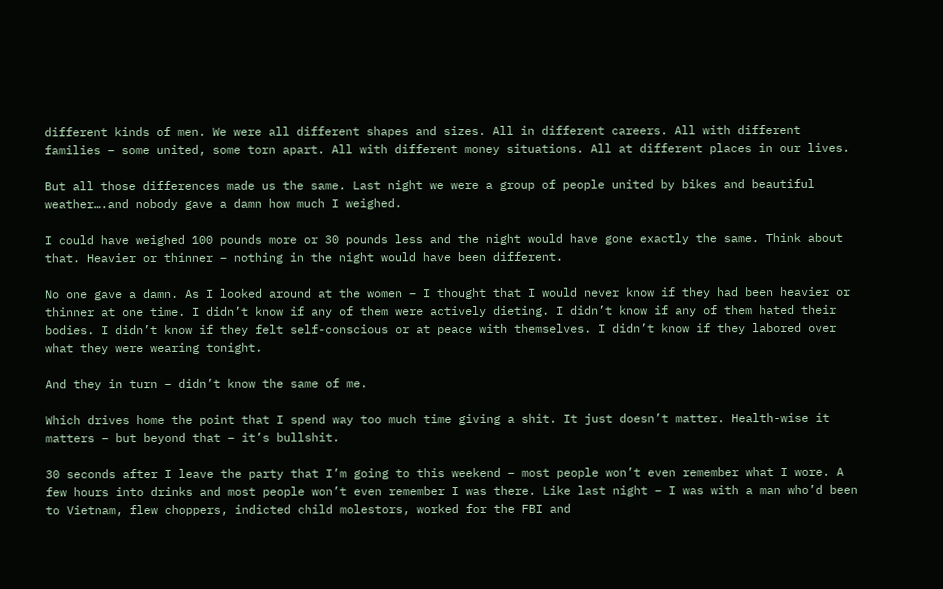different kinds of men. We were all different shapes and sizes. All in different careers. All with different families – some united, some torn apart. All with different money situations. All at different places in our lives.

But all those differences made us the same. Last night we were a group of people united by bikes and beautiful weather….and nobody gave a damn how much I weighed.

I could have weighed 100 pounds more or 30 pounds less and the night would have gone exactly the same. Think about that. Heavier or thinner – nothing in the night would have been different.

No one gave a damn. As I looked around at the women – I thought that I would never know if they had been heavier or thinner at one time. I didn’t know if any of them were actively dieting. I didn’t know if any of them hated their bodies. I didn’t know if they felt self-conscious or at peace with themselves. I didn’t know if they labored over what they were wearing tonight.

And they in turn – didn’t know the same of me.

Which drives home the point that I spend way too much time giving a shit. It just doesn’t matter. Health-wise it matters – but beyond that – it’s bullshit.

30 seconds after I leave the party that I’m going to this weekend – most people won’t even remember what I wore. A few hours into drinks and most people won’t even remember I was there. Like last night – I was with a man who’d been to Vietnam, flew choppers, indicted child molestors, worked for the FBI and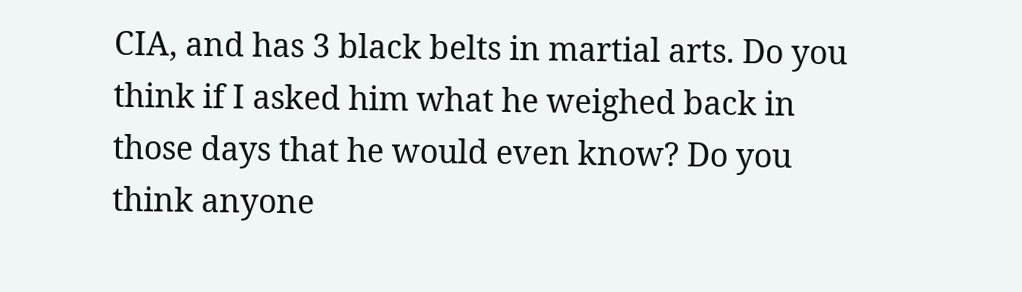CIA, and has 3 black belts in martial arts. Do you think if I asked him what he weighed back in those days that he would even know? Do you think anyone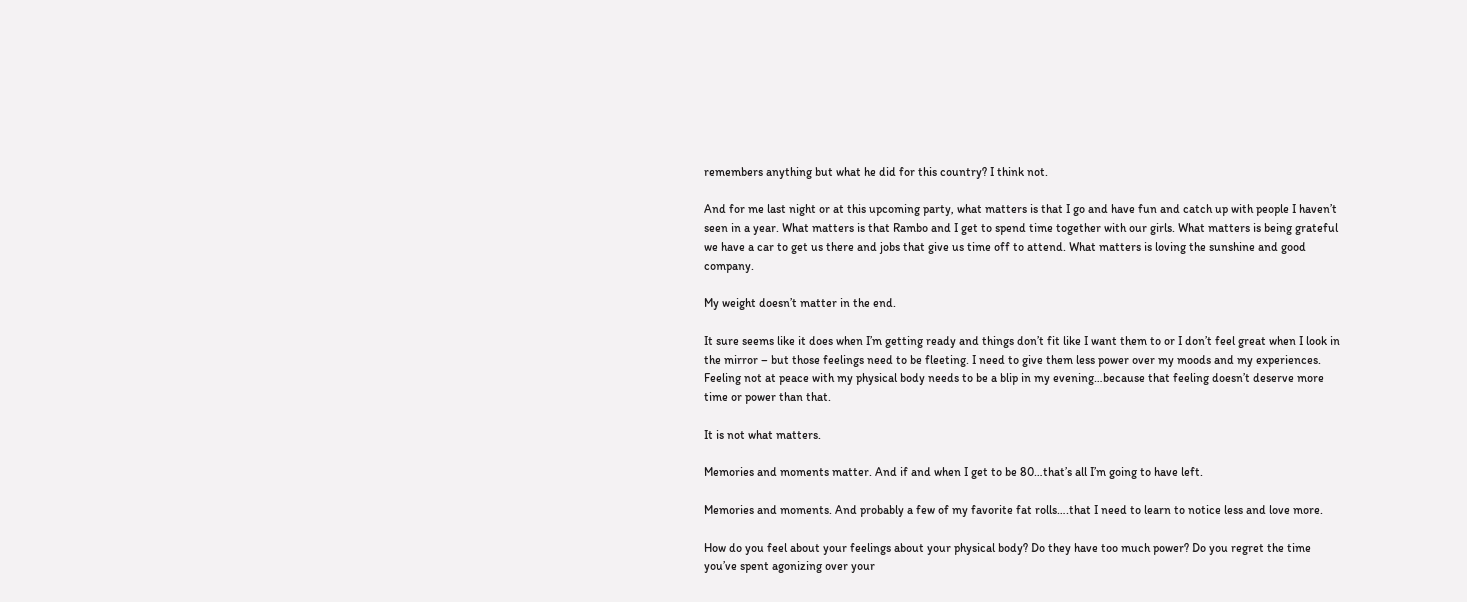remembers anything but what he did for this country? I think not.

And for me last night or at this upcoming party, what matters is that I go and have fun and catch up with people I haven’t seen in a year. What matters is that Rambo and I get to spend time together with our girls. What matters is being grateful we have a car to get us there and jobs that give us time off to attend. What matters is loving the sunshine and good company.

My weight doesn’t matter in the end.

It sure seems like it does when I’m getting ready and things don’t fit like I want them to or I don’t feel great when I look in the mirror – but those feelings need to be fleeting. I need to give them less power over my moods and my experiences. Feeling not at peace with my physical body needs to be a blip in my evening…because that feeling doesn’t deserve more time or power than that.

It is not what matters.

Memories and moments matter. And if and when I get to be 80…that’s all I’m going to have left.

Memories and moments. And probably a few of my favorite fat rolls….that I need to learn to notice less and love more.

How do you feel about your feelings about your physical body? Do they have too much power? Do you regret the time you’ve spent agonizing over your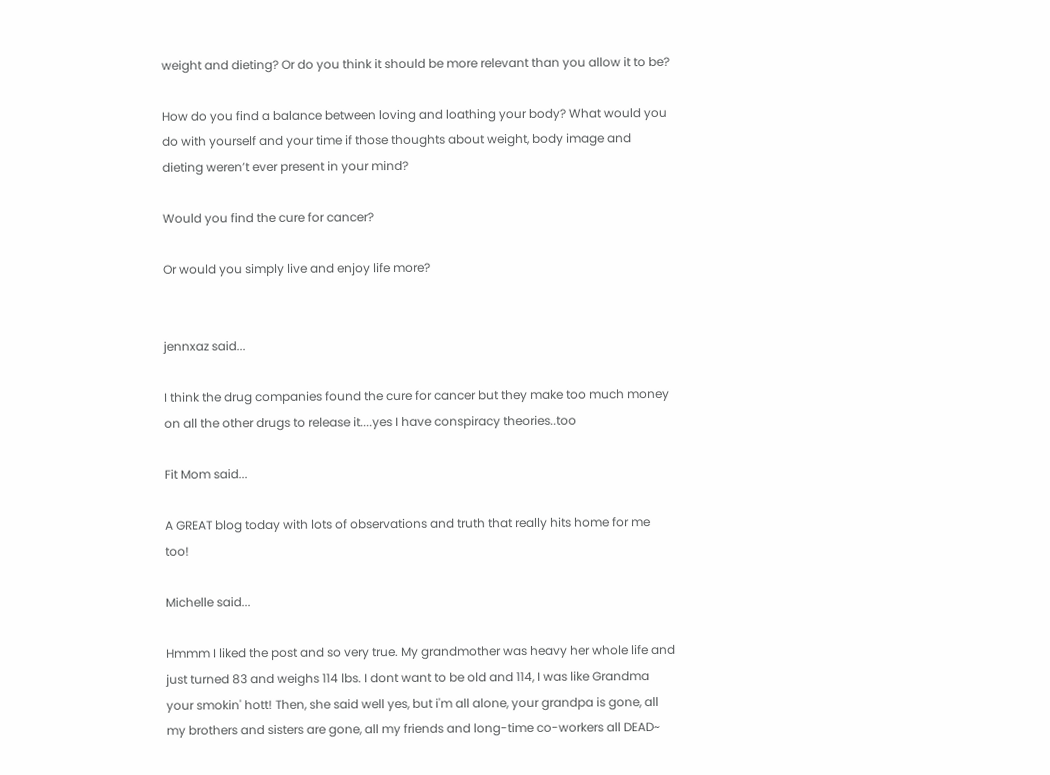weight and dieting? Or do you think it should be more relevant than you allow it to be?

How do you find a balance between loving and loathing your body? What would you do with yourself and your time if those thoughts about weight, body image and dieting weren’t ever present in your mind?

Would you find the cure for cancer?

Or would you simply live and enjoy life more?


jennxaz said...

I think the drug companies found the cure for cancer but they make too much money on all the other drugs to release it....yes I have conspiracy theories..too

Fit Mom said...

A GREAT blog today with lots of observations and truth that really hits home for me too!

Michelle said...

Hmmm I liked the post and so very true. My grandmother was heavy her whole life and just turned 83 and weighs 114 lbs. I dont want to be old and 114, I was like Grandma your smokin' hott! Then, she said well yes, but i'm all alone, your grandpa is gone, all my brothers and sisters are gone, all my friends and long-time co-workers all DEAD~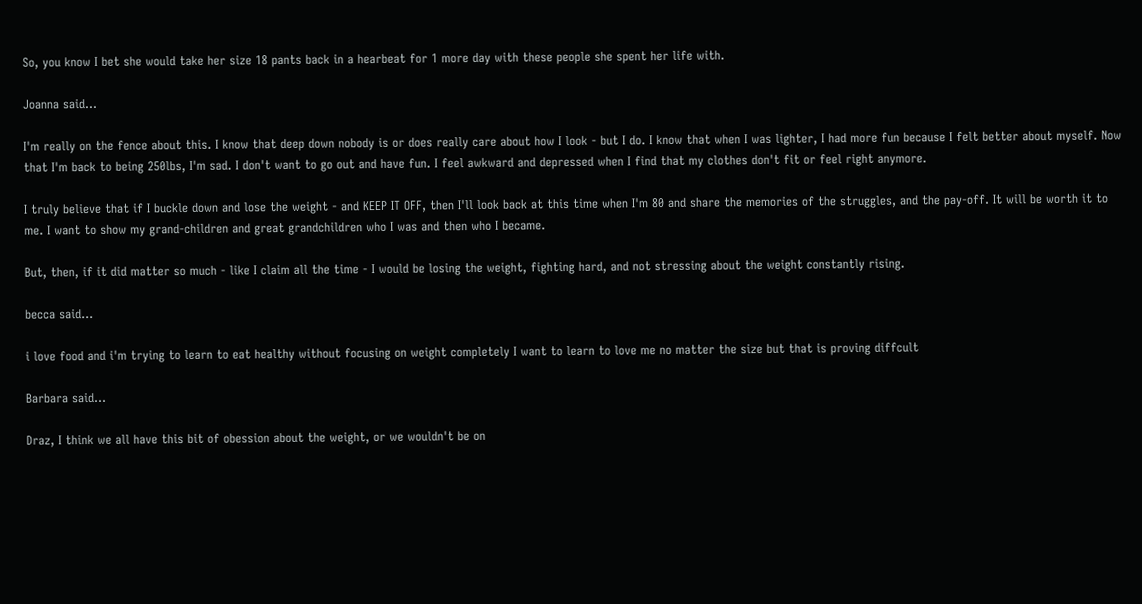So, you know I bet she would take her size 18 pants back in a hearbeat for 1 more day with these people she spent her life with.

Joanna said...

I'm really on the fence about this. I know that deep down nobody is or does really care about how I look - but I do. I know that when I was lighter, I had more fun because I felt better about myself. Now that I'm back to being 250lbs, I'm sad. I don't want to go out and have fun. I feel awkward and depressed when I find that my clothes don't fit or feel right anymore.

I truly believe that if I buckle down and lose the weight - and KEEP IT OFF, then I'll look back at this time when I'm 80 and share the memories of the struggles, and the pay-off. It will be worth it to me. I want to show my grand-children and great grandchildren who I was and then who I became.

But, then, if it did matter so much - like I claim all the time - I would be losing the weight, fighting hard, and not stressing about the weight constantly rising.

becca said...

i love food and i'm trying to learn to eat healthy without focusing on weight completely I want to learn to love me no matter the size but that is proving diffcult

Barbara said...

Draz, I think we all have this bit of obession about the weight, or we wouldn't be on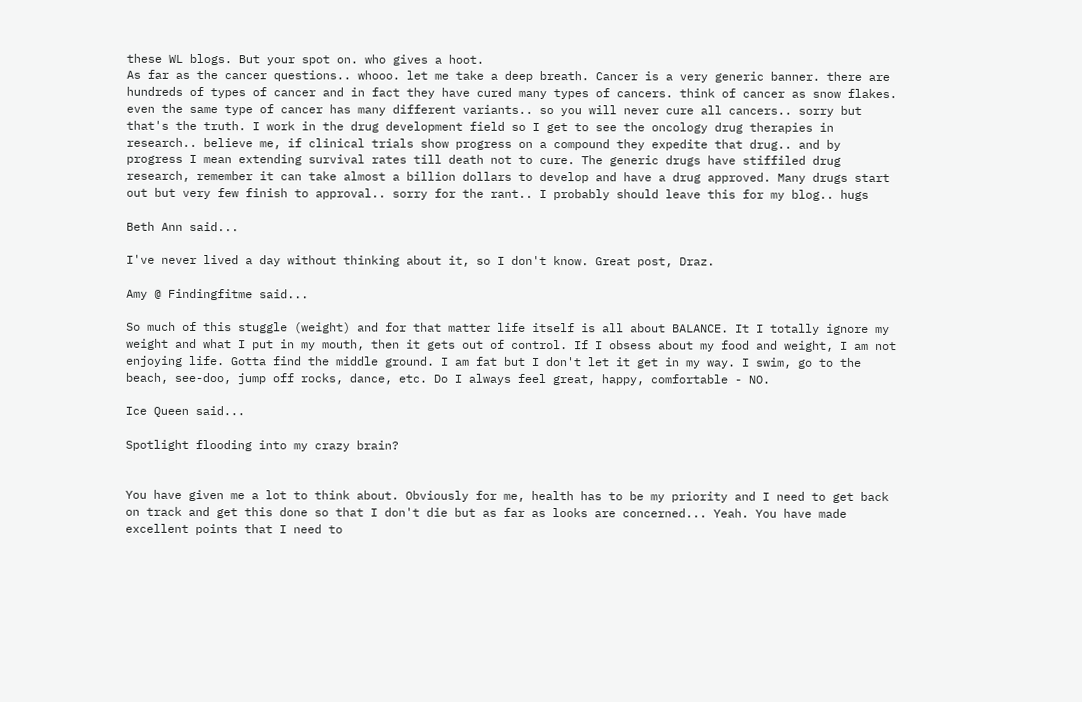these WL blogs. But your spot on. who gives a hoot.
As far as the cancer questions.. whooo. let me take a deep breath. Cancer is a very generic banner. there are hundreds of types of cancer and in fact they have cured many types of cancers. think of cancer as snow flakes. even the same type of cancer has many different variants.. so you will never cure all cancers.. sorry but that's the truth. I work in the drug development field so I get to see the oncology drug therapies in research.. believe me, if clinical trials show progress on a compound they expedite that drug.. and by progress I mean extending survival rates till death not to cure. The generic drugs have stiffiled drug research, remember it can take almost a billion dollars to develop and have a drug approved. Many drugs start out but very few finish to approval.. sorry for the rant.. I probably should leave this for my blog.. hugs

Beth Ann said...

I've never lived a day without thinking about it, so I don't know. Great post, Draz.

Amy @ Findingfitme said...

So much of this stuggle (weight) and for that matter life itself is all about BALANCE. It I totally ignore my weight and what I put in my mouth, then it gets out of control. If I obsess about my food and weight, I am not enjoying life. Gotta find the middle ground. I am fat but I don't let it get in my way. I swim, go to the beach, see-doo, jump off rocks, dance, etc. Do I always feel great, happy, comfortable - NO.

Ice Queen said...

Spotlight flooding into my crazy brain?


You have given me a lot to think about. Obviously for me, health has to be my priority and I need to get back on track and get this done so that I don't die but as far as looks are concerned... Yeah. You have made excellent points that I need to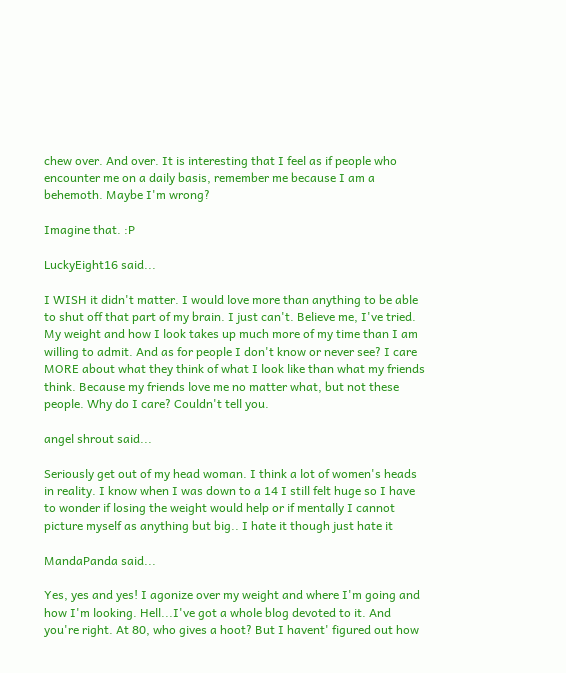chew over. And over. It is interesting that I feel as if people who encounter me on a daily basis, remember me because I am a behemoth. Maybe I'm wrong?

Imagine that. :P

LuckyEight16 said...

I WISH it didn't matter. I would love more than anything to be able to shut off that part of my brain. I just can't. Believe me, I've tried. My weight and how I look takes up much more of my time than I am willing to admit. And as for people I don't know or never see? I care MORE about what they think of what I look like than what my friends think. Because my friends love me no matter what, but not these people. Why do I care? Couldn't tell you.

angel shrout said...

Seriously get out of my head woman. I think a lot of women's heads in reality. I know when I was down to a 14 I still felt huge so I have to wonder if losing the weight would help or if mentally I cannot picture myself as anything but big.. I hate it though just hate it

MandaPanda said...

Yes, yes and yes! I agonize over my weight and where I'm going and how I'm looking. Hell...I've got a whole blog devoted to it. And you're right. At 80, who gives a hoot? But I havent' figured out how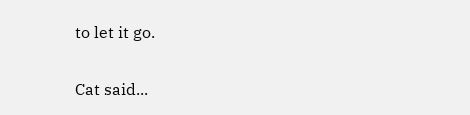to let it go.

Cat said...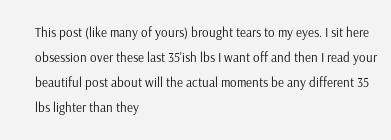This post (like many of yours) brought tears to my eyes. I sit here obsession over these last 35'ish lbs I want off and then I read your beautiful post about will the actual moments be any different 35 lbs lighter than they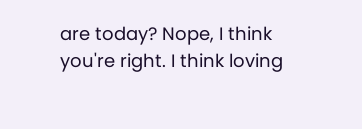are today? Nope, I think you're right. I think loving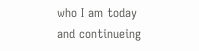who I am today and continueing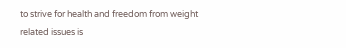to strive for health and freedom from weight related issues is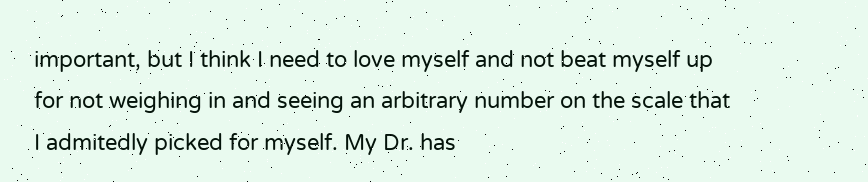important, but I think I need to love myself and not beat myself up for not weighing in and seeing an arbitrary number on the scale that I admitedly picked for myself. My Dr. has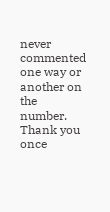never commented one way or another on the number. Thank you once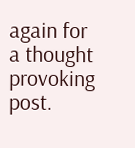again for a thought provoking post.